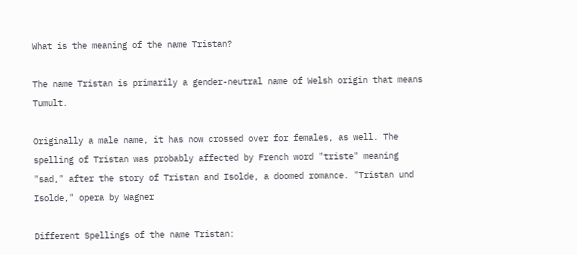What is the meaning of the name Tristan?

The name Tristan is primarily a gender-neutral name of Welsh origin that means Tumult.

Originally a male name, it has now crossed over for females, as well. The spelling of Tristan was probably affected by French word "triste" meaning "sad," after the story of Tristan and Isolde, a doomed romance. "Tristan und Isolde," opera by Wagner

Different Spellings of the name Tristan: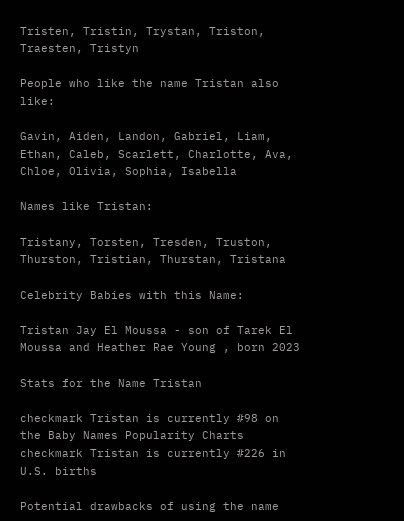Tristen, Tristin, Trystan, Triston, Traesten, Tristyn

People who like the name Tristan also like:

Gavin, Aiden, Landon, Gabriel, Liam, Ethan, Caleb, Scarlett, Charlotte, Ava, Chloe, Olivia, Sophia, Isabella

Names like Tristan:

Tristany, Torsten, Tresden, Truston, Thurston, Tristian, Thurstan, Tristana

Celebrity Babies with this Name:

Tristan Jay El Moussa - son of Tarek El Moussa and Heather Rae Young , born 2023

Stats for the Name Tristan

checkmark Tristan is currently #98 on the Baby Names Popularity Charts
checkmark Tristan is currently #226 in U.S. births

Potential drawbacks of using the name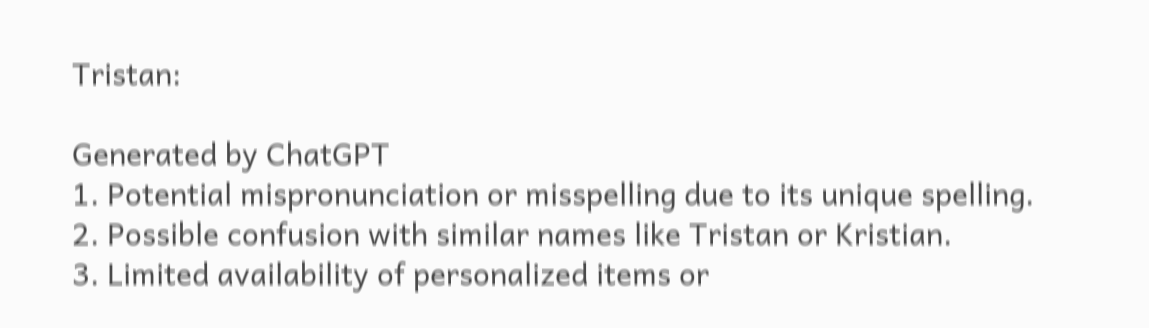Tristan:

Generated by ChatGPT
1. Potential mispronunciation or misspelling due to its unique spelling.
2. Possible confusion with similar names like Tristan or Kristian.
3. Limited availability of personalized items or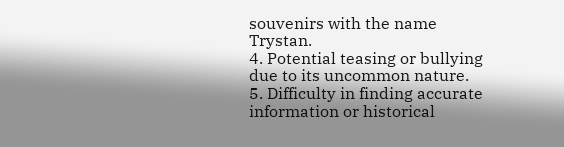souvenirs with the name Trystan.
4. Potential teasing or bullying due to its uncommon nature.
5. Difficulty in finding accurate information or historical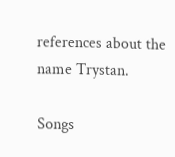references about the name Trystan.

Songs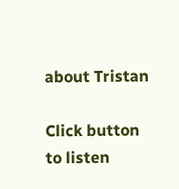about Tristan

Click button to listen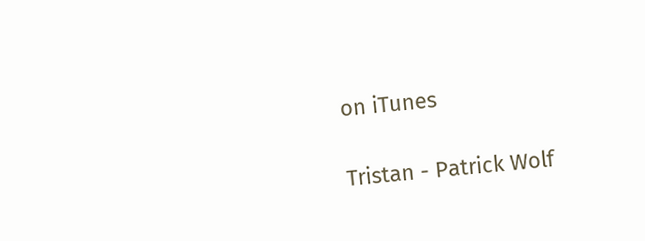on iTunes

Tristan - Patrick Wolf